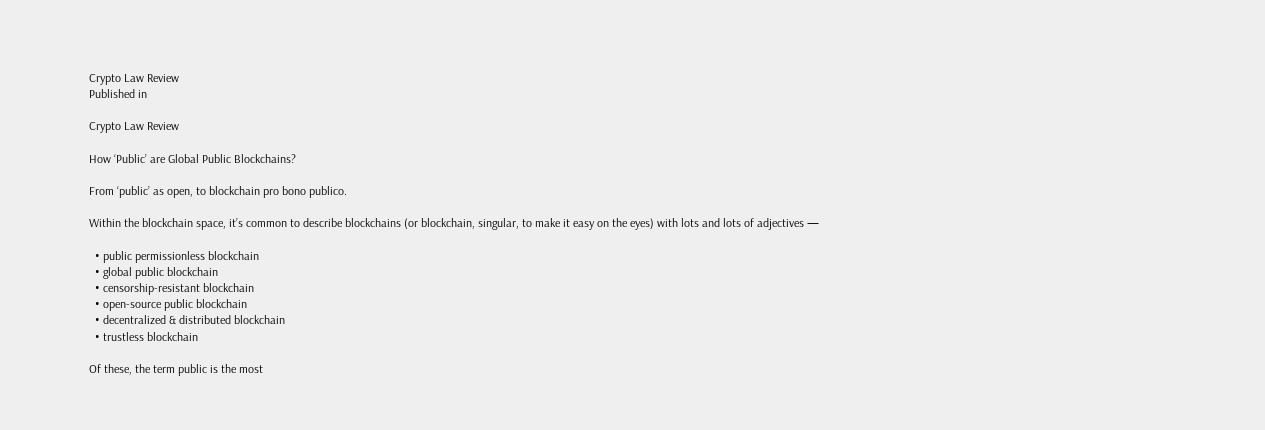Crypto Law Review
Published in

Crypto Law Review

How ‘Public’ are Global Public Blockchains?

From ‘public’ as open, to blockchain pro bono publico.

Within the blockchain space, it’s common to describe blockchains (or blockchain, singular, to make it easy on the eyes) with lots and lots of adjectives —

  • public permissionless blockchain
  • global public blockchain
  • censorship-resistant blockchain
  • open-source public blockchain
  • decentralized & distributed blockchain
  • trustless blockchain

Of these, the term public is the most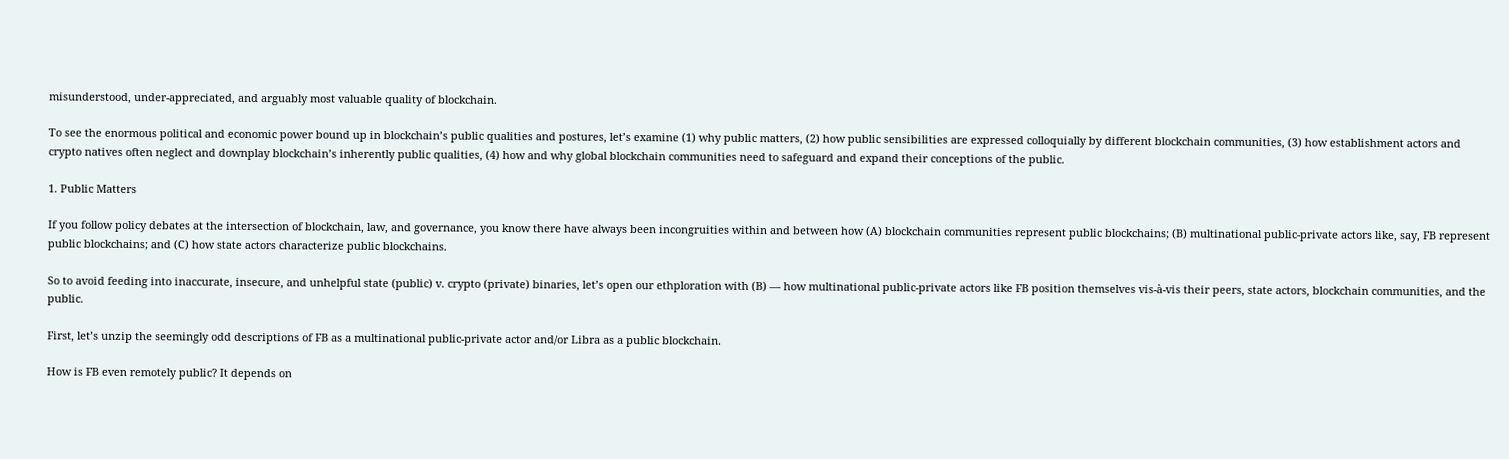misunderstood, under-appreciated, and arguably most valuable quality of blockchain.

To see the enormous political and economic power bound up in blockchain’s public qualities and postures, let’s examine (1) why public matters, (2) how public sensibilities are expressed colloquially by different blockchain communities, (3) how establishment actors and crypto natives often neglect and downplay blockchain’s inherently public qualities, (4) how and why global blockchain communities need to safeguard and expand their conceptions of the public.

1. Public Matters

If you follow policy debates at the intersection of blockchain, law, and governance, you know there have always been incongruities within and between how (A) blockchain communities represent public blockchains; (B) multinational public-private actors like, say, FB represent public blockchains; and (C) how state actors characterize public blockchains.

So to avoid feeding into inaccurate, insecure, and unhelpful state (public) v. crypto (private) binaries, let’s open our ethploration with (B) — how multinational public-private actors like FB position themselves vis-à-vis their peers, state actors, blockchain communities, and the public.

First, let’s unzip the seemingly odd descriptions of FB as a multinational public-private actor and/or Libra as a public blockchain.

How is FB even remotely public? It depends on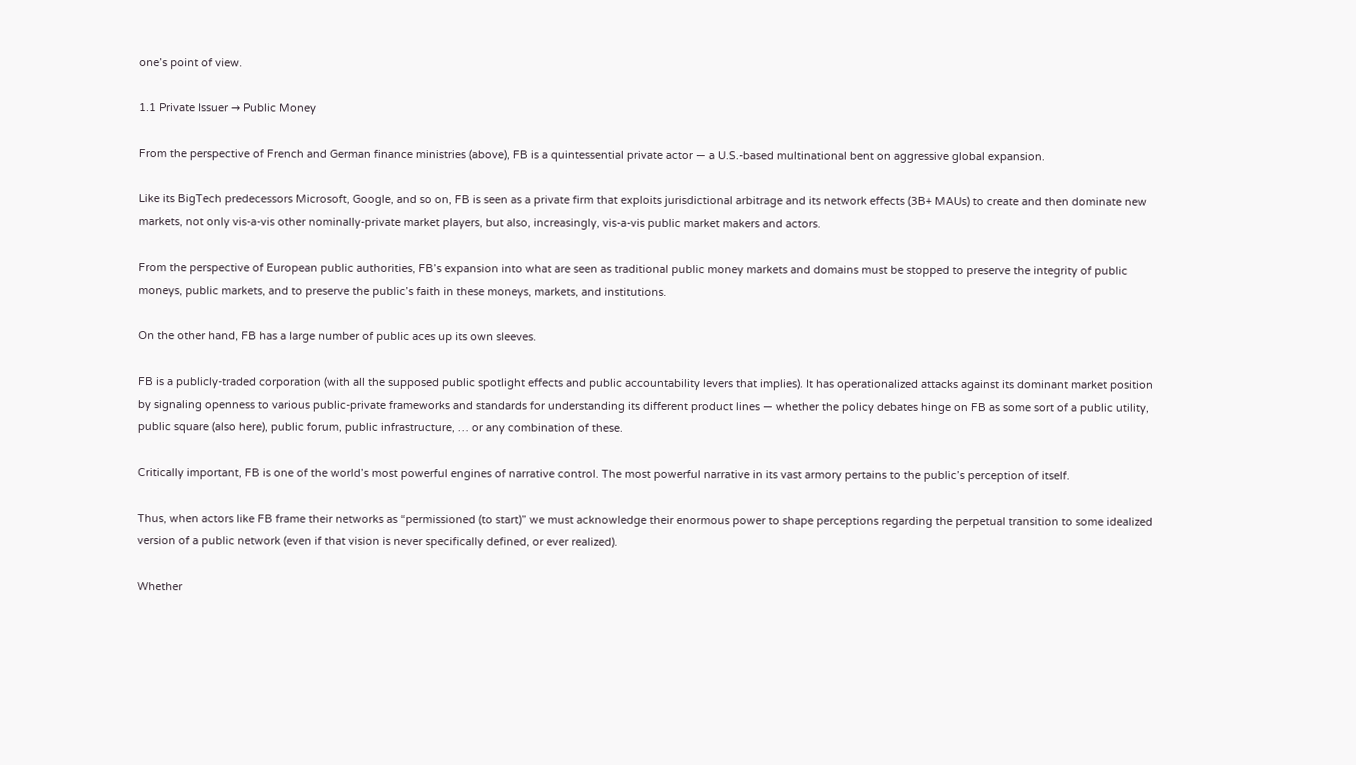one’s point of view.

1.1 Private Issuer → Public Money

From the perspective of French and German finance ministries (above), FB is a quintessential private actor — a U.S.-based multinational bent on aggressive global expansion.

Like its BigTech predecessors Microsoft, Google, and so on, FB is seen as a private firm that exploits jurisdictional arbitrage and its network effects (3B+ MAUs) to create and then dominate new markets, not only vis-a-vis other nominally-private market players, but also, increasingly, vis-a-vis public market makers and actors.

From the perspective of European public authorities, FB’s expansion into what are seen as traditional public money markets and domains must be stopped to preserve the integrity of public moneys, public markets, and to preserve the public’s faith in these moneys, markets, and institutions.

On the other hand, FB has a large number of public aces up its own sleeves.

FB is a publicly-traded corporation (with all the supposed public spotlight effects and public accountability levers that implies). It has operationalized attacks against its dominant market position by signaling openness to various public-private frameworks and standards for understanding its different product lines — whether the policy debates hinge on FB as some sort of a public utility, public square (also here), public forum, public infrastructure, … or any combination of these.

Critically important, FB is one of the world’s most powerful engines of narrative control. The most powerful narrative in its vast armory pertains to the public’s perception of itself.

Thus, when actors like FB frame their networks as “permissioned (to start)” we must acknowledge their enormous power to shape perceptions regarding the perpetual transition to some idealized version of a public network (even if that vision is never specifically defined, or ever realized).

Whether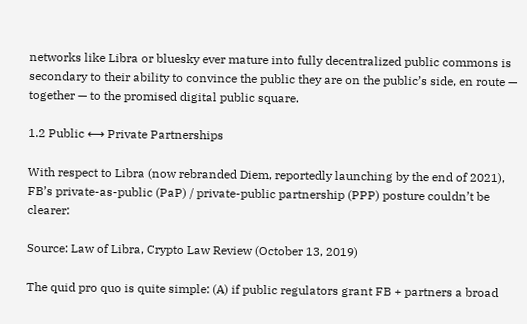networks like Libra or bluesky ever mature into fully decentralized public commons is secondary to their ability to convince the public they are on the public’s side, en route — together — to the promised digital public square.

1.2 Public ⟷ Private Partnerships

With respect to Libra (now rebranded Diem, reportedly launching by the end of 2021), FB’s private-as-public (PaP) / private-public partnership (PPP) posture couldn’t be clearer:

Source: Law of Libra, Crypto Law Review (October 13, 2019)

The quid pro quo is quite simple: (A) if public regulators grant FB + partners a broad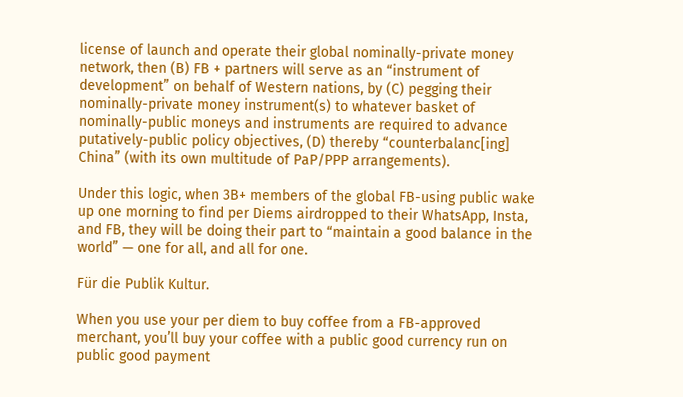license of launch and operate their global nominally-private money network, then (B) FB + partners will serve as an “instrument of development” on behalf of Western nations, by (C) pegging their nominally-private money instrument(s) to whatever basket of nominally-public moneys and instruments are required to advance putatively-public policy objectives, (D) thereby “counterbalanc[ing] China” (with its own multitude of PaP/PPP arrangements).

Under this logic, when 3B+ members of the global FB-using public wake up one morning to find per Diems airdropped to their WhatsApp, Insta, and FB, they will be doing their part to “maintain a good balance in the world” — one for all, and all for one.

Für die Publik Kultur.

When you use your per diem to buy coffee from a FB-approved merchant, you’ll buy your coffee with a public good currency run on public good payment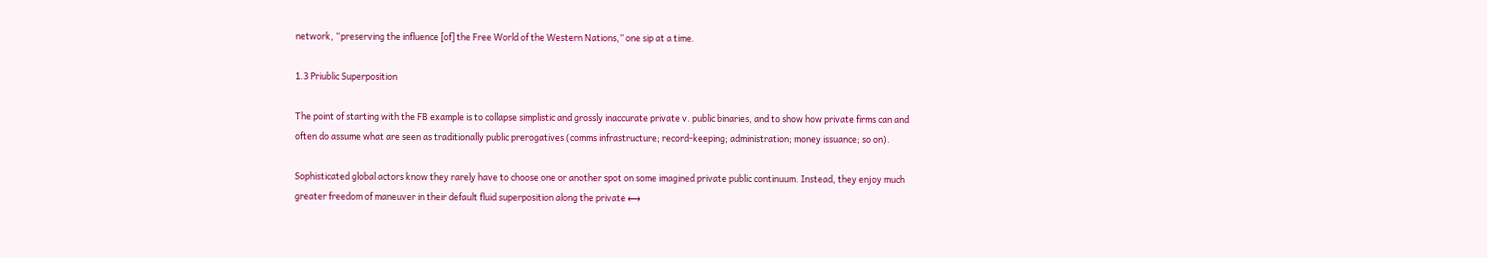network, “preserving the influence [of] the Free World of the Western Nations,” one sip at a time.

1.3 Priublic Superposition

The point of starting with the FB example is to collapse simplistic and grossly inaccurate private v. public binaries, and to show how private firms can and often do assume what are seen as traditionally public prerogatives (comms infrastructure; record-keeping; administration; money issuance; so on).

Sophisticated global actors know they rarely have to choose one or another spot on some imagined private public continuum. Instead, they enjoy much greater freedom of maneuver in their default fluid superposition along the private ⟷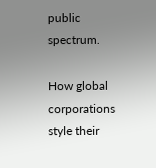public spectrum.

How global corporations style their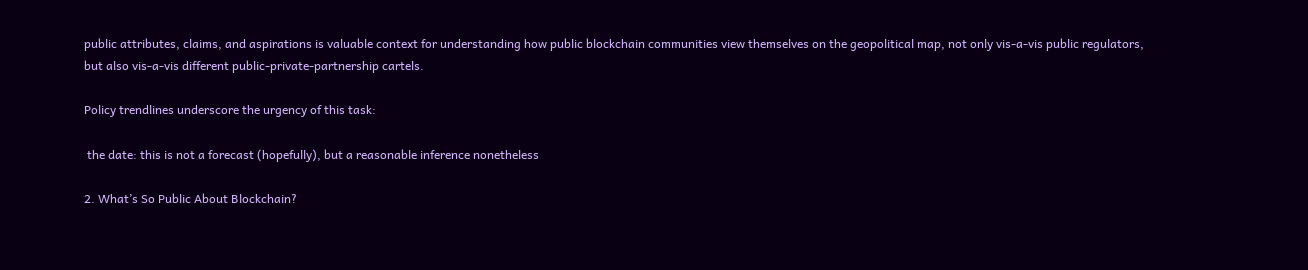public attributes, claims, and aspirations is valuable context for understanding how public blockchain communities view themselves on the geopolitical map, not only vis-a-vis public regulators, but also vis-a-vis different public-private-partnership cartels.

Policy trendlines underscore the urgency of this task:

 the date: this is not a forecast (hopefully), but a reasonable inference nonetheless

2. What’s So Public About Blockchain?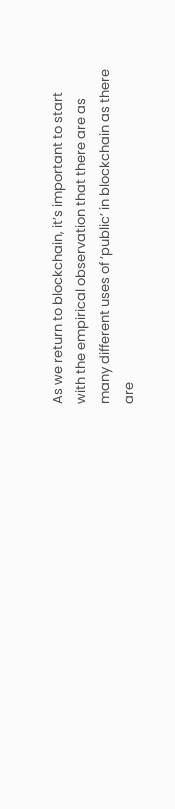As we return to blockchain, it’s important to start with the empirical observation that there are as many different uses of ‘public’ in blockchain as there are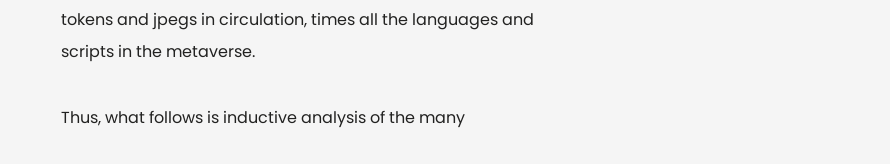tokens and jpegs in circulation, times all the languages and scripts in the metaverse.

Thus, what follows is inductive analysis of the many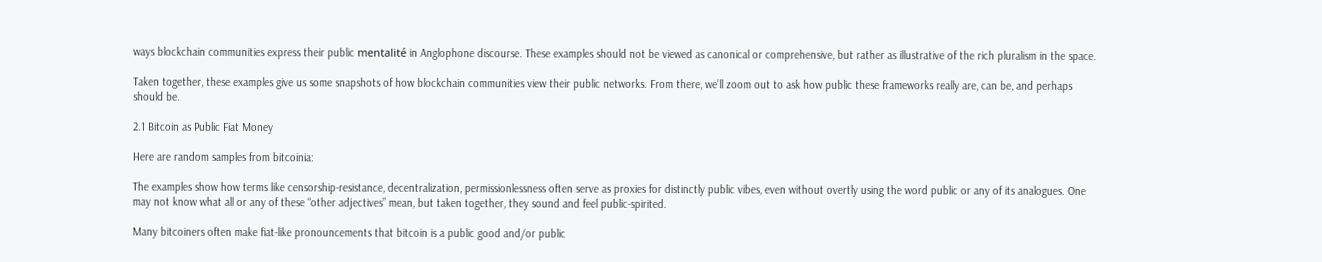ways blockchain communities express their public mentalité in Anglophone discourse. These examples should not be viewed as canonical or comprehensive, but rather as illustrative of the rich pluralism in the space.

Taken together, these examples give us some snapshots of how blockchain communities view their public networks. From there, we’ll zoom out to ask how public these frameworks really are, can be, and perhaps should be.

2.1 Bitcoin as Public Fiat Money

Here are random samples from bitcoinia:

The examples show how terms like censorship-resistance, decentralization, permissionlessness often serve as proxies for distinctly public vibes, even without overtly using the word public or any of its analogues. One may not know what all or any of these “other adjectives” mean, but taken together, they sound and feel public-spirited.

Many bitcoiners often make fiat-like pronouncements that bitcoin is a public good and/or public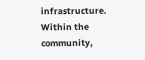infrastructure. Within the community,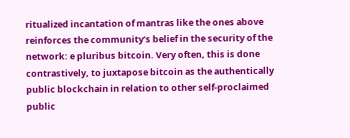ritualized incantation of mantras like the ones above reinforces the community’s belief in the security of the network: e pluribus bitcoin. Very often, this is done contrastively, to juxtapose bitcoin as the authentically public blockchain in relation to other self-proclaimed public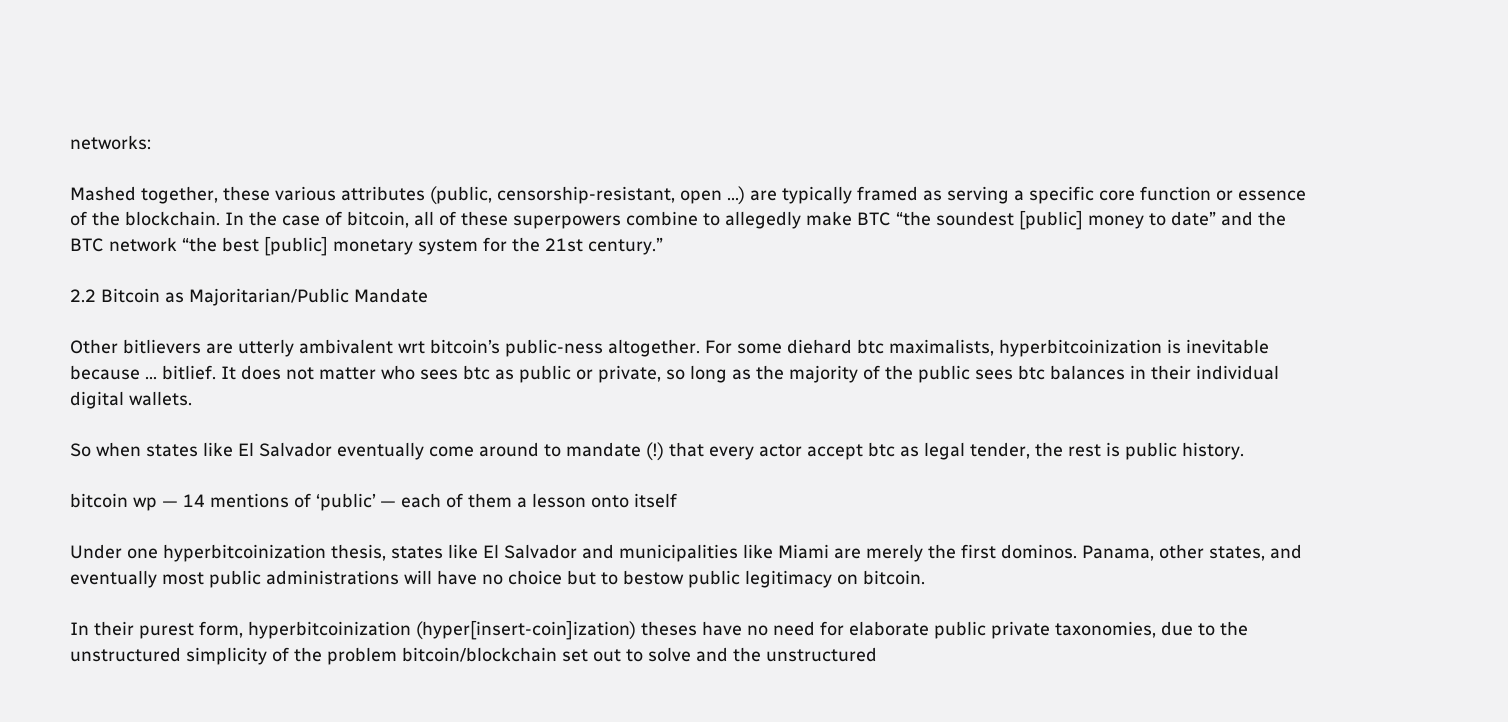networks:

Mashed together, these various attributes (public, censorship-resistant, open …) are typically framed as serving a specific core function or essence of the blockchain. In the case of bitcoin, all of these superpowers combine to allegedly make BTC “the soundest [public] money to date” and the BTC network “the best [public] monetary system for the 21st century.”

2.2 Bitcoin as Majoritarian/Public Mandate

Other bitlievers are utterly ambivalent wrt bitcoin’s public-ness altogether. For some diehard btc maximalists, hyperbitcoinization is inevitable because … bitlief. It does not matter who sees btc as public or private, so long as the majority of the public sees btc balances in their individual digital wallets.

So when states like El Salvador eventually come around to mandate (!) that every actor accept btc as legal tender, the rest is public history.

bitcoin wp — 14 mentions of ‘public’ — each of them a lesson onto itself

Under one hyperbitcoinization thesis, states like El Salvador and municipalities like Miami are merely the first dominos. Panama, other states, and eventually most public administrations will have no choice but to bestow public legitimacy on bitcoin.

In their purest form, hyperbitcoinization (hyper[insert-coin]ization) theses have no need for elaborate public private taxonomies, due to the unstructured simplicity of the problem bitcoin/blockchain set out to solve and the unstructured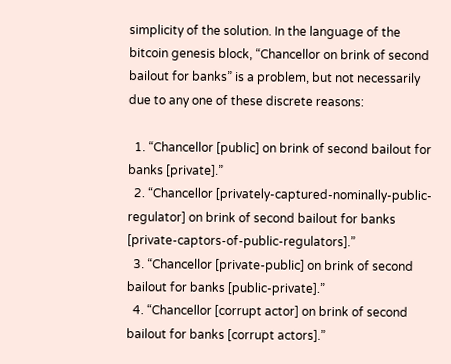simplicity of the solution. In the language of the bitcoin genesis block, “Chancellor on brink of second bailout for banks” is a problem, but not necessarily due to any one of these discrete reasons:

  1. “Chancellor [public] on brink of second bailout for banks [private].”
  2. “Chancellor [privately-captured-nominally-public-regulator] on brink of second bailout for banks [private-captors-of-public-regulators].”
  3. “Chancellor [private-public] on brink of second bailout for banks [public-private].”
  4. “Chancellor [corrupt actor] on brink of second bailout for banks [corrupt actors].”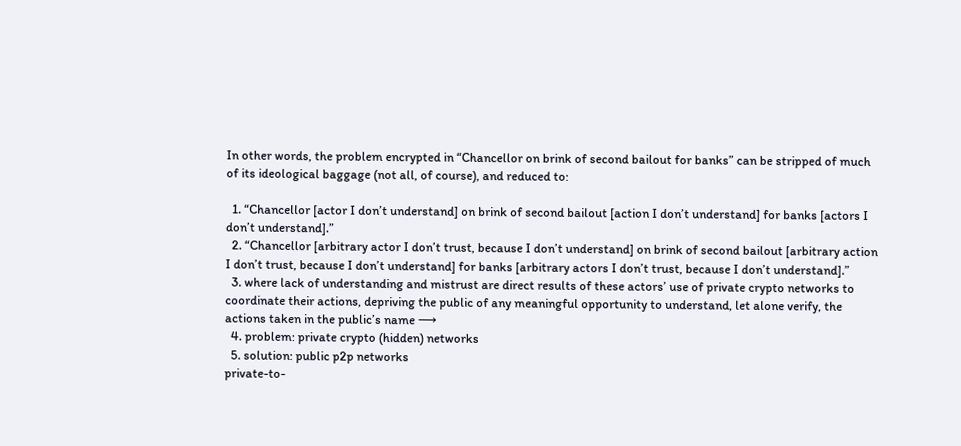In other words, the problem encrypted in “Chancellor on brink of second bailout for banks” can be stripped of much of its ideological baggage (not all, of course), and reduced to:

  1. “Chancellor [actor I don’t understand] on brink of second bailout [action I don’t understand] for banks [actors I don’t understand].”
  2. “Chancellor [arbitrary actor I don’t trust, because I don’t understand] on brink of second bailout [arbitrary action I don’t trust, because I don’t understand] for banks [arbitrary actors I don’t trust, because I don’t understand].”
  3. where lack of understanding and mistrust are direct results of these actors’ use of private crypto networks to coordinate their actions, depriving the public of any meaningful opportunity to understand, let alone verify, the actions taken in the public’s name ⟶
  4. problem: private crypto (hidden) networks
  5. solution: public p2p networks
private-to-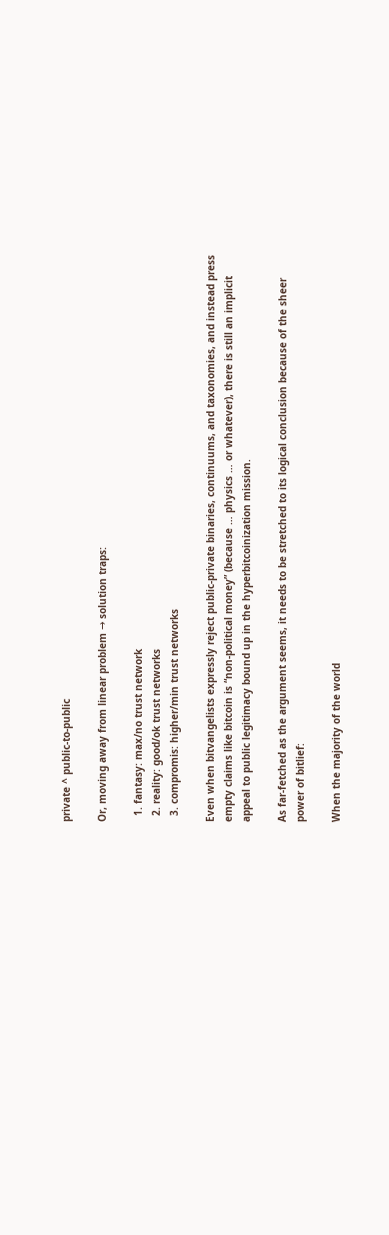private ^ public-to-public

Or, moving away from linear problem → solution traps:

  1. fantasy: max/no trust network
  2. reality: good/ok trust networks
  3. compromis: higher/min trust networks

Even when bitvangelists expressly reject public-private binaries, continuums, and taxonomies, and instead press empty claims like bitcoin is “non-political money” (because … physics … or whatever), there is still an implicit appeal to public legitimacy bound up in the hyperbitcoinization mission.

As far-fetched as the argument seems, it needs to be stretched to its logical conclusion because of the sheer power of bitlief:

When the majority of the world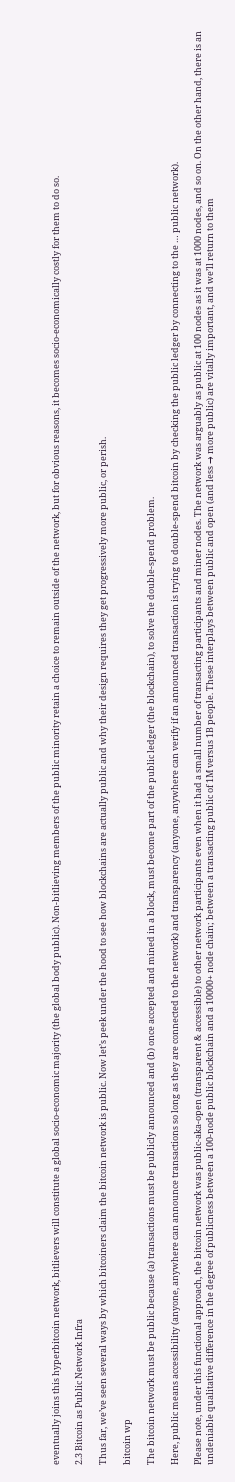eventually joins this hyperbitcoin network, bitlievers will constitute a global socio-economic majority (the global body public). Non-bitlieving members of the public minority retain a choice to remain outside of the network, but for obvious reasons, it becomes socio-economically costly for them to do so.

2.3 Bitcoin as Public Network Infra

Thus far, we’ve seen several ways by which bitcoiners claim the bitcoin network is public. Now let’s peek under the hood to see how blockchains are actually public and why their design requires they get progressively more public, or perish.

bitcoin wp

The bitcoin network must be public because (a) transactions must be publicly announced and (b) once accepted and mined in a block, must become part of the public ledger (the blockchain), to solve the double-spend problem.

Here, public means accessibility (anyone, anywhere can announce transactions so long as they are connected to the network) and transparency (anyone, anywhere can verify if an announced transaction is trying to double-spend bitcoin by checking the public ledger by connecting to the … public network).

Please note, under this functional approach, the bitcoin network was public-aka-open (transparent & accessible) to other network participants even when it had a small number of transacting participants and miner nodes. The network was arguably as public at 100 nodes as it was at 1000 nodes, and so on. On the other hand, there is an undeniable qualitative difference in the degree of publicness between a 100-node public blockchain and a 10000+ node chain; between a transacting public of 1M versus 1B people. These interplays between public and open (and less → more public) are vitally important, and we’ll return to them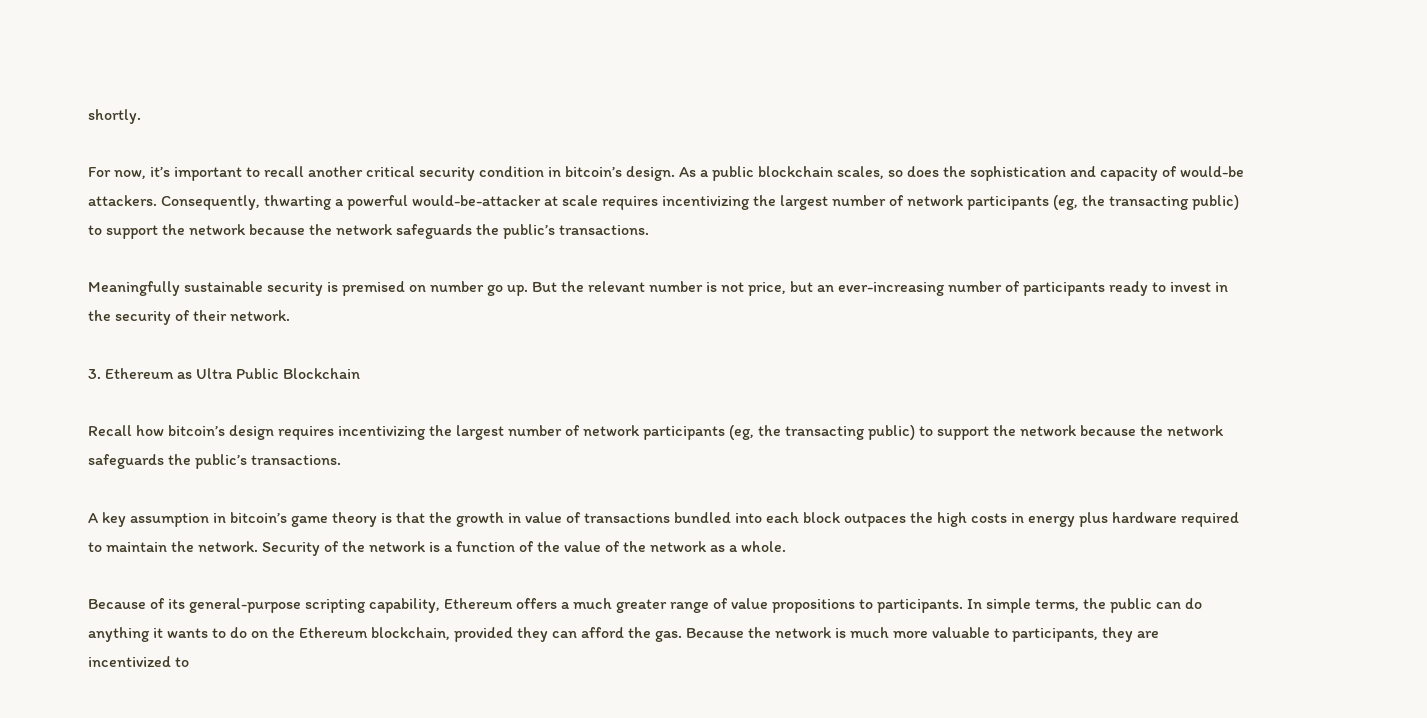shortly.

For now, it’s important to recall another critical security condition in bitcoin’s design. As a public blockchain scales, so does the sophistication and capacity of would-be attackers. Consequently, thwarting a powerful would-be-attacker at scale requires incentivizing the largest number of network participants (eg, the transacting public) to support the network because the network safeguards the public’s transactions.

Meaningfully sustainable security is premised on number go up. But the relevant number is not price, but an ever-increasing number of participants ready to invest in the security of their network.

3. Ethereum as Ultra Public Blockchain

Recall how bitcoin’s design requires incentivizing the largest number of network participants (eg, the transacting public) to support the network because the network safeguards the public’s transactions.

A key assumption in bitcoin’s game theory is that the growth in value of transactions bundled into each block outpaces the high costs in energy plus hardware required to maintain the network. Security of the network is a function of the value of the network as a whole.

Because of its general-purpose scripting capability, Ethereum offers a much greater range of value propositions to participants. In simple terms, the public can do anything it wants to do on the Ethereum blockchain, provided they can afford the gas. Because the network is much more valuable to participants, they are incentivized to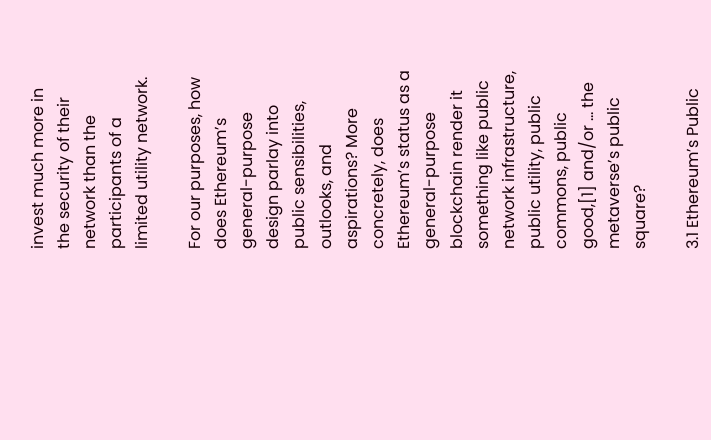invest much more in the security of their network than the participants of a limited utility network.

For our purposes, how does Ethereum’s general-purpose design parlay into public sensibilities, outlooks, and aspirations? More concretely, does Ethereum’s status as a general-purpose blockchain render it something like public network infrastructure, public utility, public commons, public good,[1] and/or … the metaverse’s public square?

3.1 Ethereum’s Public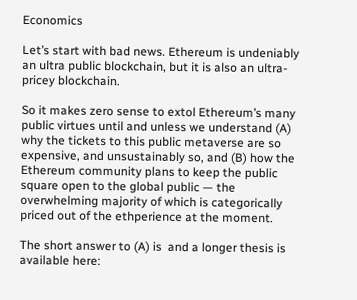Economics

Let’s start with bad news. Ethereum is undeniably an ultra public blockchain, but it is also an ultra-pricey blockchain.

So it makes zero sense to extol Ethereum’s many public virtues until and unless we understand (A) why the tickets to this public metaverse are so expensive, and unsustainably so, and (B) how the Ethereum community plans to keep the public square open to the global public — the overwhelming majority of which is categorically priced out of the ethperience at the moment.

The short answer to (A) is  and a longer thesis is available here: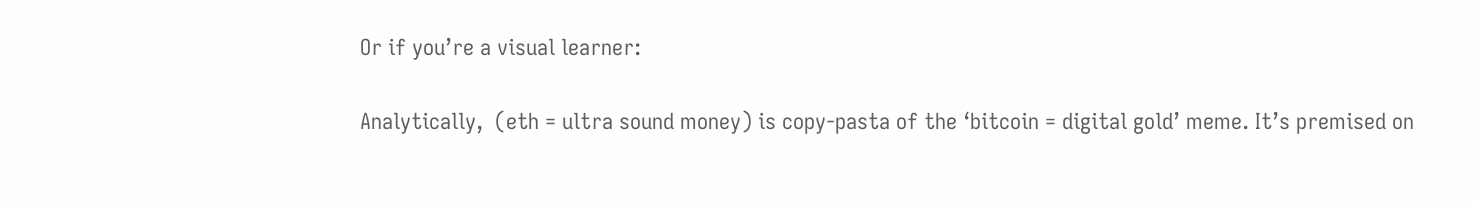Or if you’re a visual learner:

Analytically,  (eth = ultra sound money) is copy-pasta of the ‘bitcoin = digital gold’ meme. It’s premised on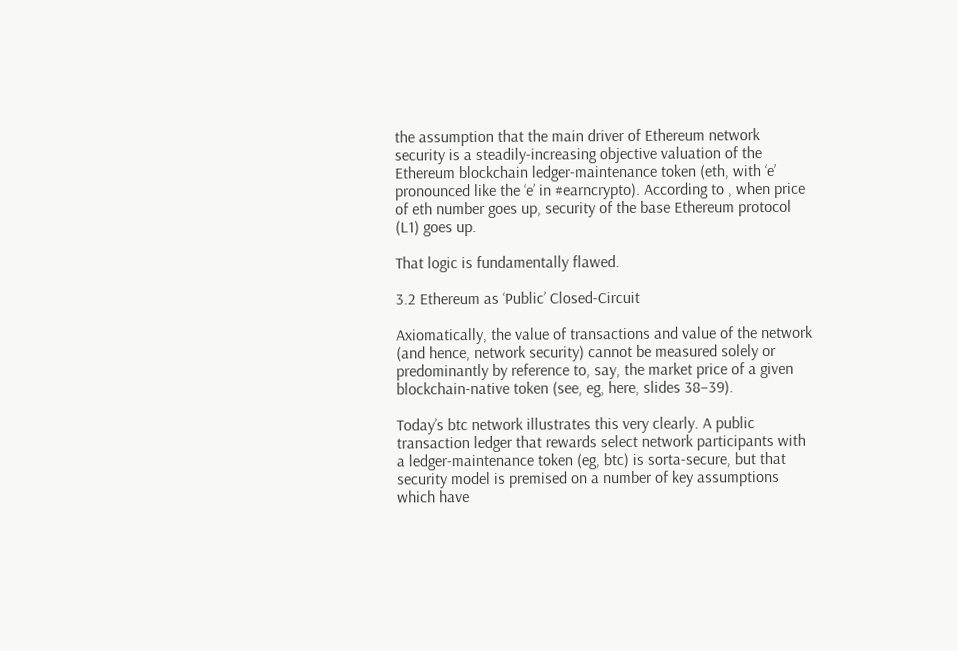the assumption that the main driver of Ethereum network security is a steadily-increasing objective valuation of the Ethereum blockchain ledger-maintenance token (eth, with ‘e’ pronounced like the ‘e’ in #earncrypto). According to , when price of eth number goes up, security of the base Ethereum protocol (L1) goes up.

That logic is fundamentally flawed.

3.2 Ethereum as ‘Public’ Closed-Circuit

Axiomatically, the value of transactions and value of the network (and hence, network security) cannot be measured solely or predominantly by reference to, say, the market price of a given blockchain-native token (see, eg, here, slides 38–39).

Today’s btc network illustrates this very clearly. A public transaction ledger that rewards select network participants with a ledger-maintenance token (eg, btc) is sorta-secure, but that security model is premised on a number of key assumptions which have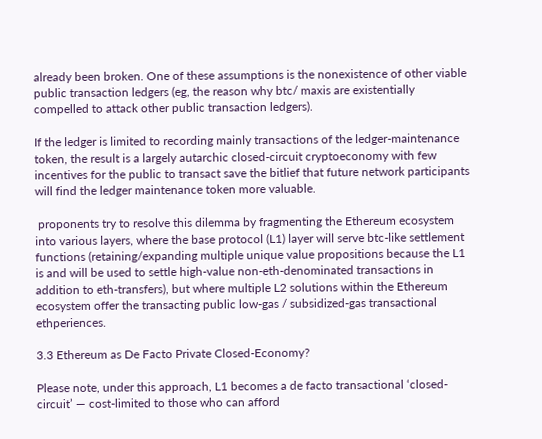already been broken. One of these assumptions is the nonexistence of other viable public transaction ledgers (eg, the reason why btc/ maxis are existentially compelled to attack other public transaction ledgers).

If the ledger is limited to recording mainly transactions of the ledger-maintenance token, the result is a largely autarchic closed-circuit cryptoeconomy with few incentives for the public to transact save the bitlief that future network participants will find the ledger maintenance token more valuable.

 proponents try to resolve this dilemma by fragmenting the Ethereum ecosystem into various layers, where the base protocol (L1) layer will serve btc-like settlement functions (retaining/expanding multiple unique value propositions because the L1 is and will be used to settle high-value non-eth-denominated transactions in addition to eth-transfers), but where multiple L2 solutions within the Ethereum ecosystem offer the transacting public low-gas / subsidized-gas transactional ethperiences.

3.3 Ethereum as De Facto Private Closed-Economy?

Please note, under this approach, L1 becomes a de facto transactional ‘closed-circuit’ — cost-limited to those who can afford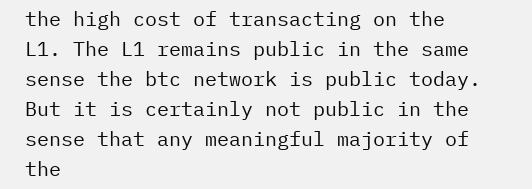the high cost of transacting on the L1. The L1 remains public in the same sense the btc network is public today. But it is certainly not public in the sense that any meaningful majority of the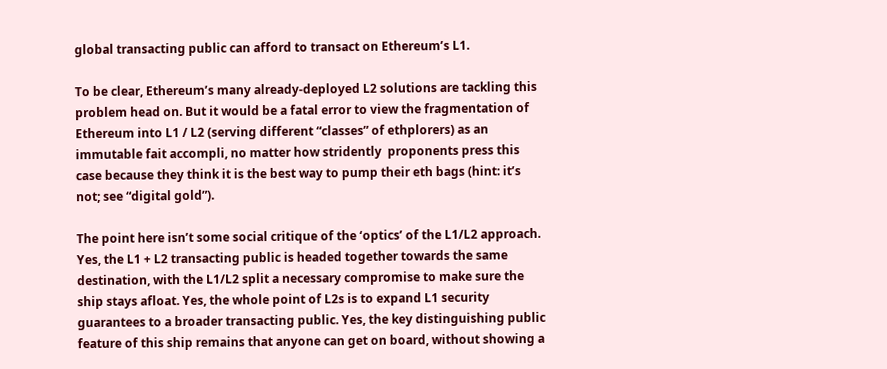global transacting public can afford to transact on Ethereum’s L1.

To be clear, Ethereum’s many already-deployed L2 solutions are tackling this problem head on. But it would be a fatal error to view the fragmentation of Ethereum into L1 / L2 (serving different “classes” of ethplorers) as an immutable fait accompli, no matter how stridently  proponents press this case because they think it is the best way to pump their eth bags (hint: it’s not; see “digital gold”).

The point here isn’t some social critique of the ‘optics’ of the L1/L2 approach. Yes, the L1 + L2 transacting public is headed together towards the same destination, with the L1/L2 split a necessary compromise to make sure the ship stays afloat. Yes, the whole point of L2s is to expand L1 security guarantees to a broader transacting public. Yes, the key distinguishing public feature of this ship remains that anyone can get on board, without showing a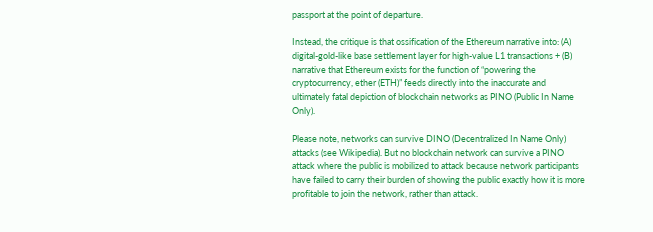passport at the point of departure.

Instead, the critique is that ossification of the Ethereum narrative into: (A) digital-gold-like base settlement layer for high-value L1 transactions + (B) narrative that Ethereum exists for the function of “powering the cryptocurrency, ether (ETH)” feeds directly into the inaccurate and ultimately fatal depiction of blockchain networks as PINO (Public In Name Only).

Please note, networks can survive DINO (Decentralized In Name Only) attacks (see Wikipedia). But no blockchain network can survive a PINO attack where the public is mobilized to attack because network participants have failed to carry their burden of showing the public exactly how it is more profitable to join the network, rather than attack.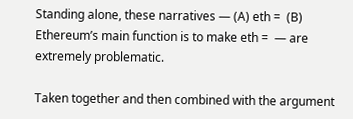Standing alone, these narratives — (A) eth =  (B) Ethereum’s main function is to make eth =  — are extremely problematic.

Taken together and then combined with the argument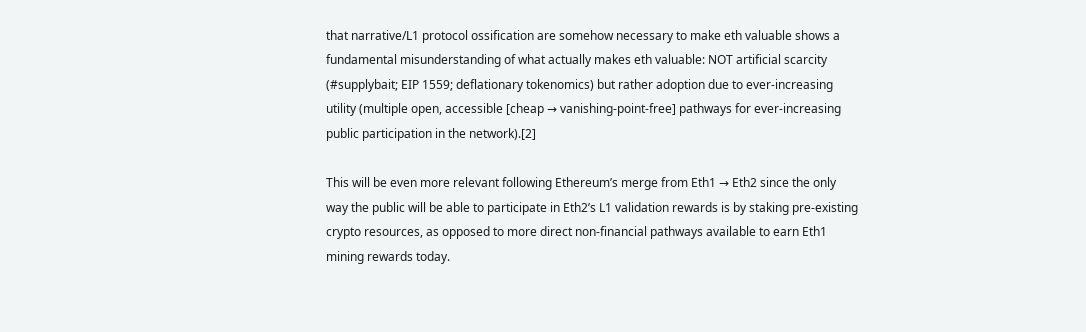that narrative/L1 protocol ossification are somehow necessary to make eth valuable shows a fundamental misunderstanding of what actually makes eth valuable: NOT artificial scarcity (#supplybait; EIP 1559; deflationary tokenomics) but rather adoption due to ever-increasing utility (multiple open, accessible [cheap → vanishing-point-free] pathways for ever-increasing public participation in the network).[2]

This will be even more relevant following Ethereum’s merge from Eth1 → Eth2 since the only way the public will be able to participate in Eth2’s L1 validation rewards is by staking pre-existing crypto resources, as opposed to more direct non-financial pathways available to earn Eth1 mining rewards today.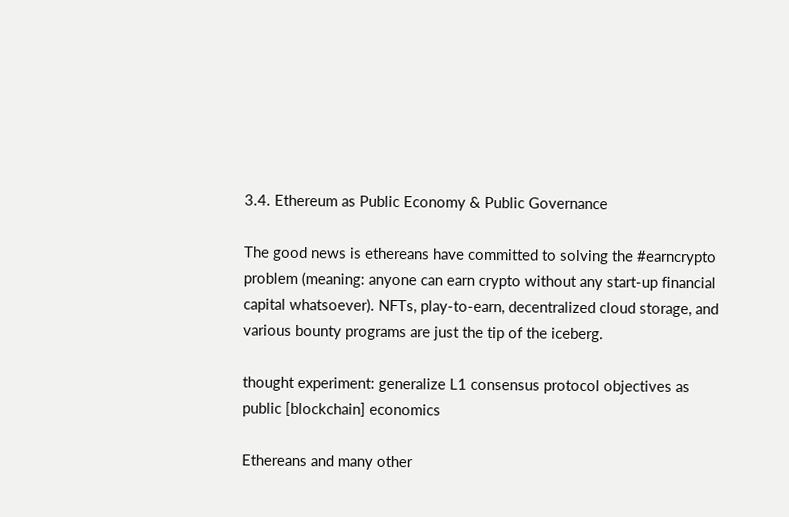3.4. Ethereum as Public Economy & Public Governance

The good news is ethereans have committed to solving the #earncrypto problem (meaning: anyone can earn crypto without any start-up financial capital whatsoever). NFTs, play-to-earn, decentralized cloud storage, and various bounty programs are just the tip of the iceberg.

thought experiment: generalize L1 consensus protocol objectives as public [blockchain] economics

Ethereans and many other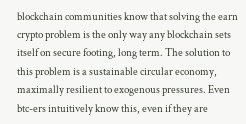blockchain communities know that solving the earn crypto problem is the only way any blockchain sets itself on secure footing, long term. The solution to this problem is a sustainable circular economy, maximally resilient to exogenous pressures. Even btc-ers intuitively know this, even if they are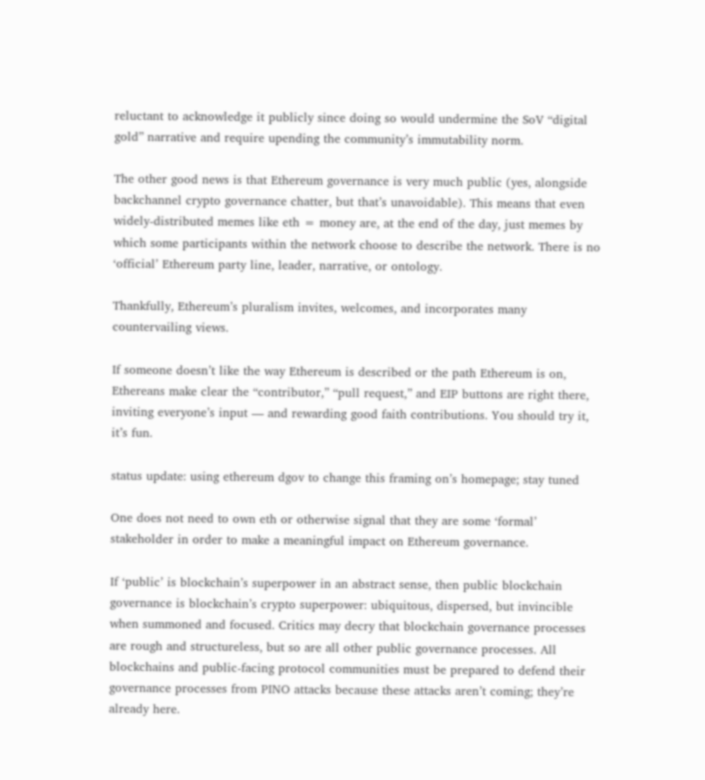reluctant to acknowledge it publicly since doing so would undermine the SoV “digital gold” narrative and require upending the community’s immutability norm.

The other good news is that Ethereum governance is very much public (yes, alongside backchannel crypto governance chatter, but that’s unavoidable). This means that even widely-distributed memes like eth = money are, at the end of the day, just memes by which some participants within the network choose to describe the network. There is no ‘official’ Ethereum party line, leader, narrative, or ontology.

Thankfully, Ethereum’s pluralism invites, welcomes, and incorporates many countervailing views.

If someone doesn’t like the way Ethereum is described or the path Ethereum is on, Ethereans make clear the “contributor,” “pull request,” and EIP buttons are right there, inviting everyone’s input — and rewarding good faith contributions. You should try it, it’s fun.

status update: using ethereum dgov to change this framing on’s homepage; stay tuned

One does not need to own eth or otherwise signal that they are some ‘formal’ stakeholder in order to make a meaningful impact on Ethereum governance.

If ‘public’ is blockchain’s superpower in an abstract sense, then public blockchain governance is blockchain’s crypto superpower: ubiquitous, dispersed, but invincible when summoned and focused. Critics may decry that blockchain governance processes are rough and structureless, but so are all other public governance processes. All blockchains and public-facing protocol communities must be prepared to defend their governance processes from PINO attacks because these attacks aren’t coming; they’re already here.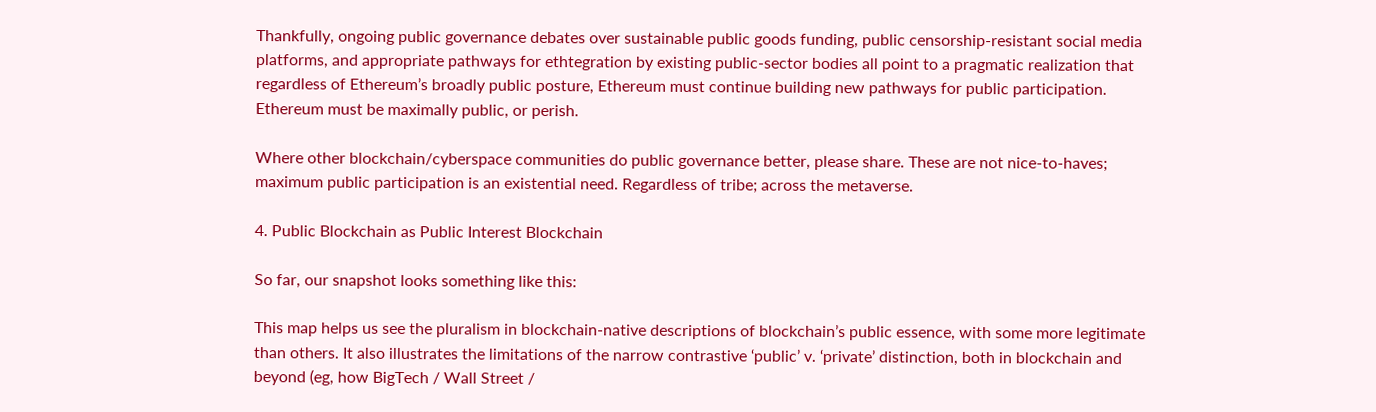Thankfully, ongoing public governance debates over sustainable public goods funding, public censorship-resistant social media platforms, and appropriate pathways for ethtegration by existing public-sector bodies all point to a pragmatic realization that regardless of Ethereum’s broadly public posture, Ethereum must continue building new pathways for public participation. Ethereum must be maximally public, or perish.

Where other blockchain/cyberspace communities do public governance better, please share. These are not nice-to-haves; maximum public participation is an existential need. Regardless of tribe; across the metaverse.

4. Public Blockchain as Public Interest Blockchain

So far, our snapshot looks something like this:

This map helps us see the pluralism in blockchain-native descriptions of blockchain’s public essence, with some more legitimate than others. It also illustrates the limitations of the narrow contrastive ‘public’ v. ‘private’ distinction, both in blockchain and beyond (eg, how BigTech / Wall Street /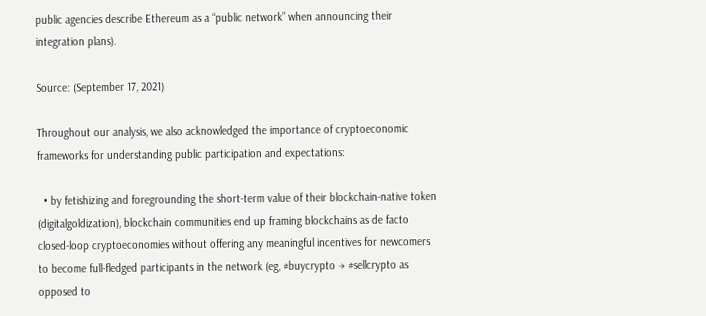public agencies describe Ethereum as a “public network” when announcing their integration plans).

Source: (September 17, 2021)

Throughout our analysis, we also acknowledged the importance of cryptoeconomic frameworks for understanding public participation and expectations:

  • by fetishizing and foregrounding the short-term value of their blockchain-native token (digitalgoldization), blockchain communities end up framing blockchains as de facto closed-loop cryptoeconomies without offering any meaningful incentives for newcomers to become full-fledged participants in the network (eg, #buycrypto → #sellcrypto as opposed to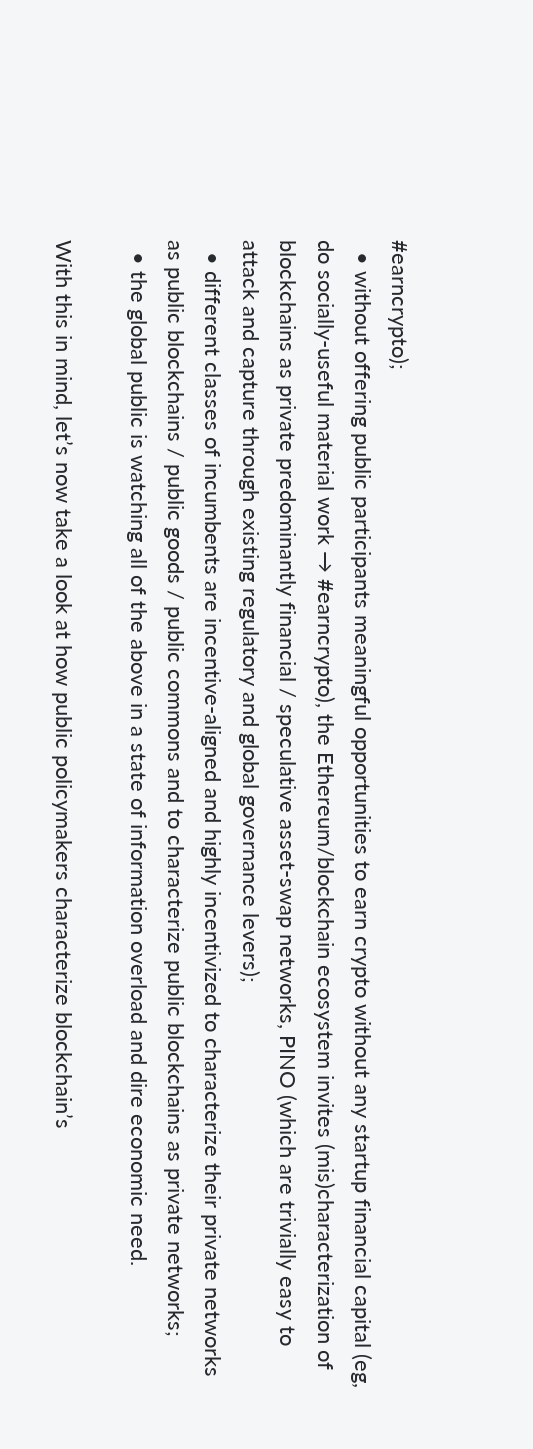#earncrypto);
  • without offering public participants meaningful opportunities to earn crypto without any startup financial capital (eg, do socially-useful material work → #earncrypto), the Ethereum/blockchain ecosystem invites (mis)characterization of blockchains as private predominantly financial / speculative asset-swap networks, PINO (which are trivially easy to attack and capture through existing regulatory and global governance levers);
  • different classes of incumbents are incentive-aligned and highly incentivized to characterize their private networks as public blockchains / public goods / public commons and to characterize public blockchains as private networks;
  • the global public is watching all of the above in a state of information overload and dire economic need.

With this in mind, let’s now take a look at how public policymakers characterize blockchain’s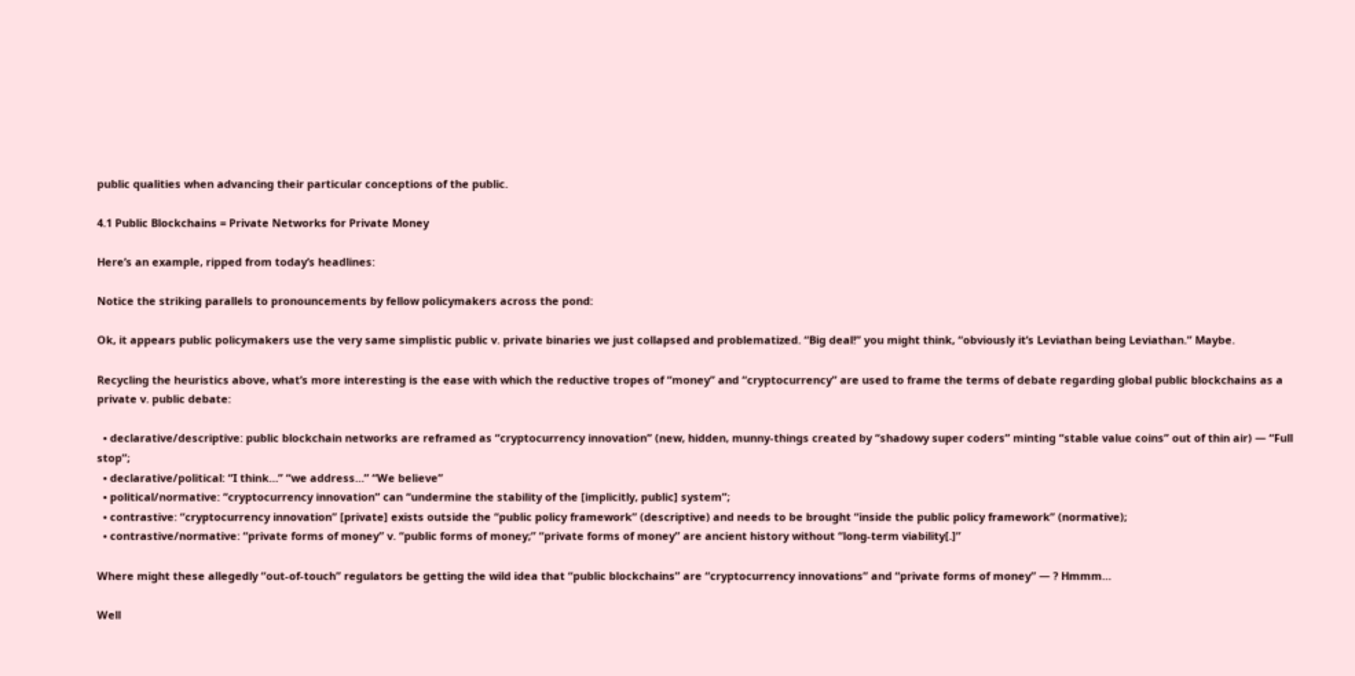public qualities when advancing their particular conceptions of the public.

4.1 Public Blockchains = Private Networks for Private Money

Here’s an example, ripped from today’s headlines:

Notice the striking parallels to pronouncements by fellow policymakers across the pond:

Ok, it appears public policymakers use the very same simplistic public v. private binaries we just collapsed and problematized. “Big deal!” you might think, “obviously it’s Leviathan being Leviathan.” Maybe.

Recycling the heuristics above, what’s more interesting is the ease with which the reductive tropes of “money” and “cryptocurrency” are used to frame the terms of debate regarding global public blockchains as a private v. public debate:

  • declarative/descriptive: public blockchain networks are reframed as “cryptocurrency innovation” (new, hidden, munny-things created by “shadowy super coders” minting “stable value coins” out of thin air) — “Full stop”;
  • declarative/political: “I think…” “we address…” “We believe”
  • political/normative: “cryptocurrency innovation” can “undermine the stability of the [implicitly, public] system”;
  • contrastive: “cryptocurrency innovation” [private] exists outside the “public policy framework” (descriptive) and needs to be brought “inside the public policy framework” (normative);
  • contrastive/normative: “private forms of money” v. “public forms of money;” “private forms of money” are ancient history without “long-term viability[.]”

Where might these allegedly “out-of-touch” regulators be getting the wild idea that “public blockchains” are “cryptocurrency innovations” and “private forms of money” — ? Hmmm…

Well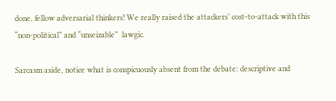done, fellow adversarial thinkers! We really raised the attackers’ cost-to-attack with this “non-political” and “unseizable”  lawgic.

Sarcasm aside, notice what is conspicuously absent from the debate: descriptive and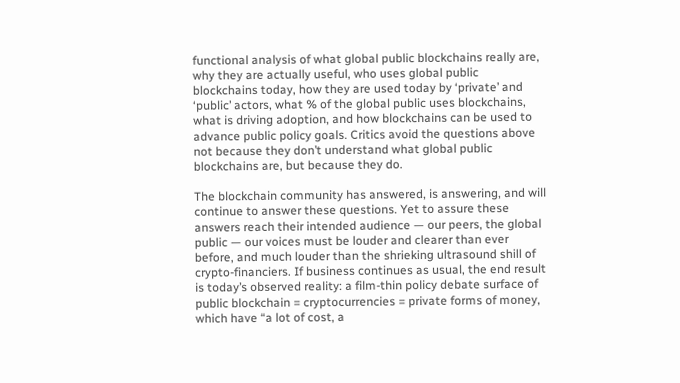functional analysis of what global public blockchains really are, why they are actually useful, who uses global public blockchains today, how they are used today by ‘private’ and ‘public’ actors, what % of the global public uses blockchains, what is driving adoption, and how blockchains can be used to advance public policy goals. Critics avoid the questions above not because they don’t understand what global public blockchains are, but because they do.

The blockchain community has answered, is answering, and will continue to answer these questions. Yet to assure these answers reach their intended audience — our peers, the global public — our voices must be louder and clearer than ever before, and much louder than the shrieking ultrasound shill of crypto-financiers. If business continues as usual, the end result is today’s observed reality: a film-thin policy debate surface of public blockchain = cryptocurrencies = private forms of money, which have “a lot of cost, a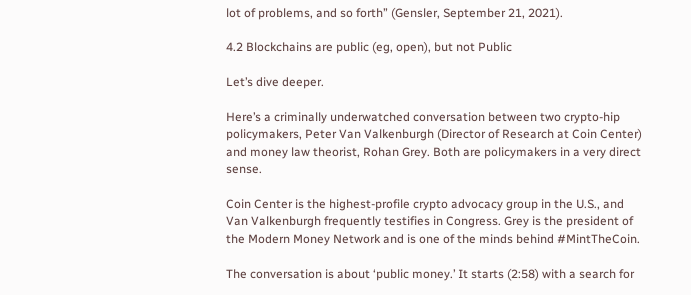lot of problems, and so forth” (Gensler, September 21, 2021).

4.2 Blockchains are public (eg, open), but not Public

Let’s dive deeper.

Here’s a criminally underwatched conversation between two crypto-hip policymakers, Peter Van Valkenburgh (Director of Research at Coin Center) and money law theorist, Rohan Grey. Both are policymakers in a very direct sense.

Coin Center is the highest-profile crypto advocacy group in the U.S., and Van Valkenburgh frequently testifies in Congress. Grey is the president of the Modern Money Network and is one of the minds behind #MintTheCoin.

The conversation is about ‘public money.’ It starts (2:58) with a search for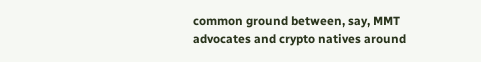common ground between, say, MMT advocates and crypto natives around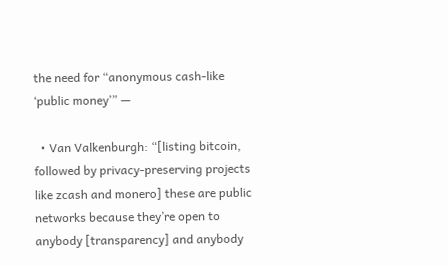the need for “anonymous cash-like ‘public money’” —

  • Van Valkenburgh: “[listing bitcoin, followed by privacy-preserving projects like zcash and monero] these are public networks because they’re open to anybody [transparency] and anybody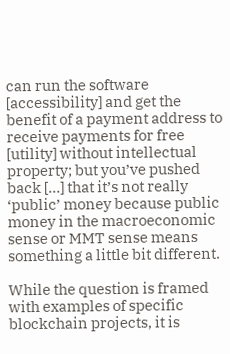can run the software [accessibility] and get the benefit of a payment address to receive payments for free [utility] without intellectual property; but you’ve pushed back […] that it’s not really ‘public’ money because public money in the macroeconomic sense or MMT sense means something a little bit different.

While the question is framed with examples of specific blockchain projects, it is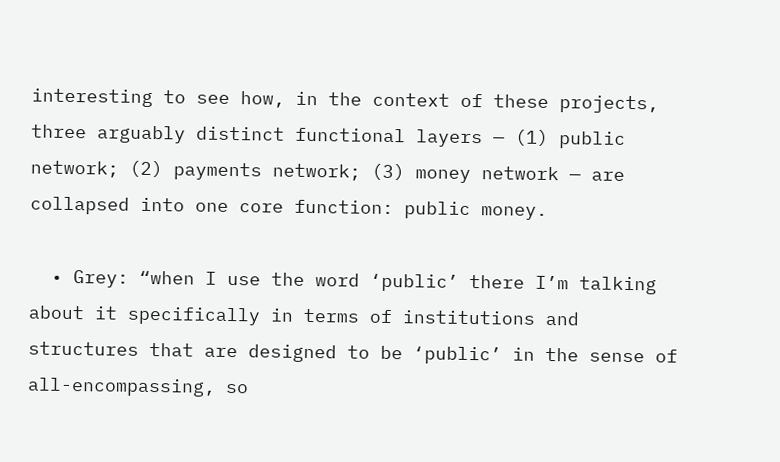interesting to see how, in the context of these projects, three arguably distinct functional layers — (1) public network; (2) payments network; (3) money network — are collapsed into one core function: public money.

  • Grey: “when I use the word ‘public’ there I’m talking about it specifically in terms of institutions and structures that are designed to be ‘public’ in the sense of all-encompassing, so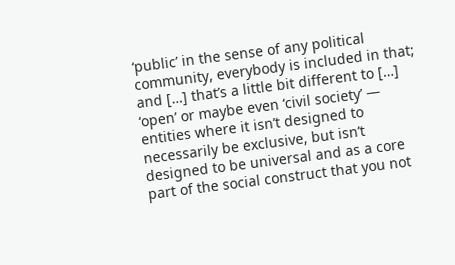‘public’ in the sense of any political community, everybody is included in that; and […] that’s a little bit different to […] ‘open’ or maybe even ‘civil society’ — entities where it isn’t designed to necessarily be exclusive, but isn’t designed to be universal and as a core part of the social construct that you not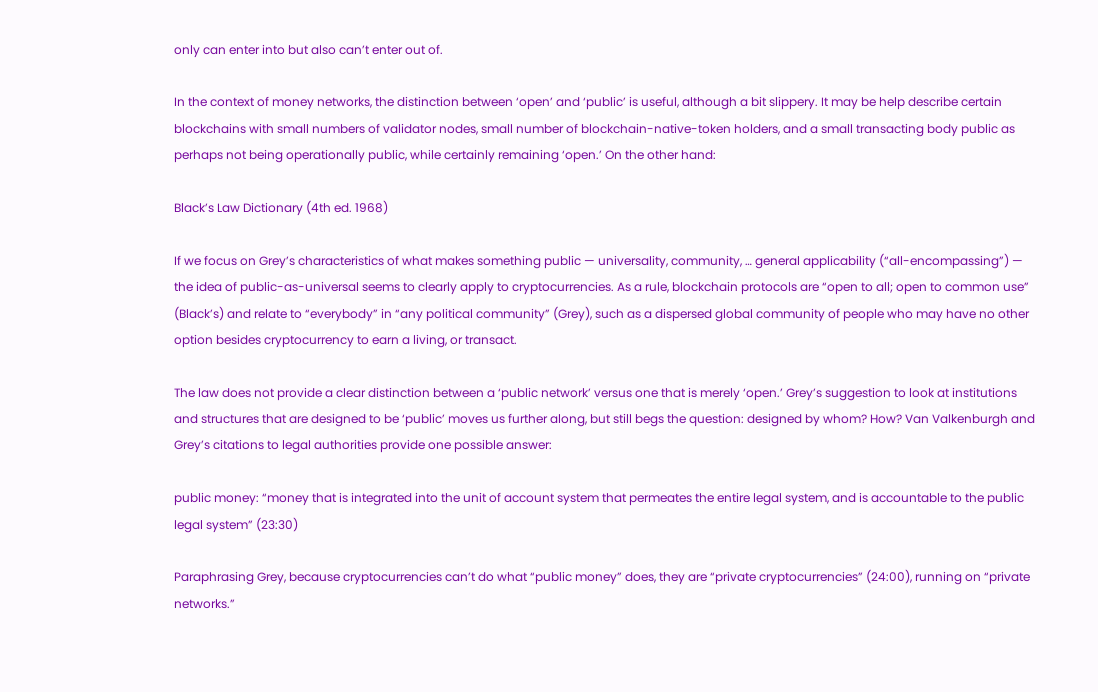only can enter into but also can’t enter out of.

In the context of money networks, the distinction between ‘open’ and ‘public’ is useful, although a bit slippery. It may be help describe certain blockchains with small numbers of validator nodes, small number of blockchain-native-token holders, and a small transacting body public as perhaps not being operationally public, while certainly remaining ‘open.’ On the other hand:

Black’s Law Dictionary (4th ed. 1968)

If we focus on Grey’s characteristics of what makes something public — universality, community, … general applicability (“all-encompassing”) — the idea of public-as-universal seems to clearly apply to cryptocurrencies. As a rule, blockchain protocols are “open to all; open to common use” (Black’s) and relate to “everybody” in “any political community” (Grey), such as a dispersed global community of people who may have no other option besides cryptocurrency to earn a living, or transact.

The law does not provide a clear distinction between a ‘public network’ versus one that is merely ‘open.’ Grey’s suggestion to look at institutions and structures that are designed to be ‘public’ moves us further along, but still begs the question: designed by whom? How? Van Valkenburgh and Grey’s citations to legal authorities provide one possible answer:

public money: “money that is integrated into the unit of account system that permeates the entire legal system, and is accountable to the public legal system” (23:30)

Paraphrasing Grey, because cryptocurrencies can’t do what “public money” does, they are “private cryptocurrencies” (24:00), running on “private networks.”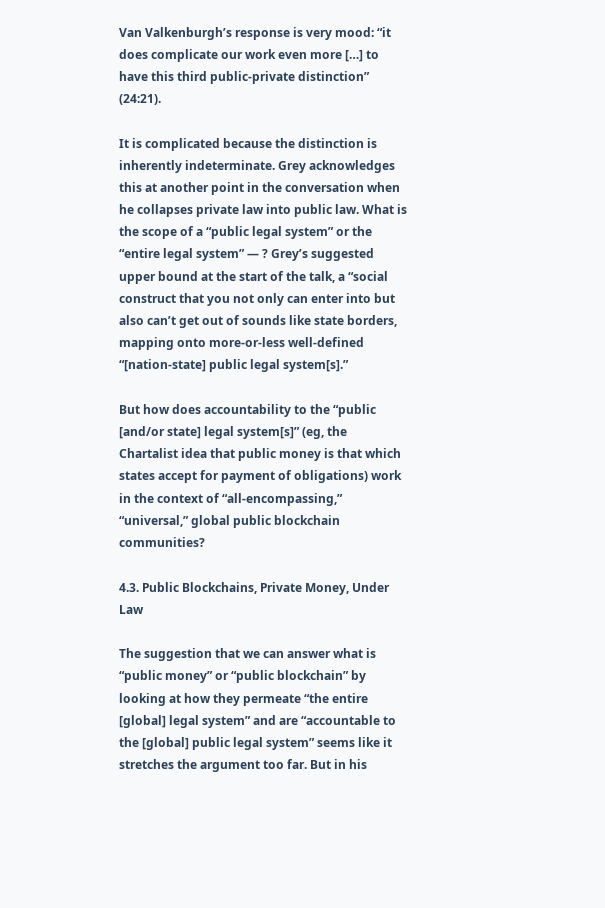Van Valkenburgh’s response is very mood: “it does complicate our work even more […] to have this third public-private distinction” (24:21).

It is complicated because the distinction is inherently indeterminate. Grey acknowledges this at another point in the conversation when he collapses private law into public law. What is the scope of a “public legal system” or the “entire legal system” — ? Grey’s suggested upper bound at the start of the talk, a “social construct that you not only can enter into but also can’t get out of sounds like state borders, mapping onto more-or-less well-defined “[nation-state] public legal system[s].”

But how does accountability to the “public [and/or state] legal system[s]” (eg, the Chartalist idea that public money is that which states accept for payment of obligations) work in the context of “all-encompassing,” “universal,” global public blockchain communities?

4.3. Public Blockchains, Private Money, Under Law

The suggestion that we can answer what is “public money” or “public blockchain” by looking at how they permeate “the entire [global] legal system” and are “accountable to the [global] public legal system” seems like it stretches the argument too far. But in his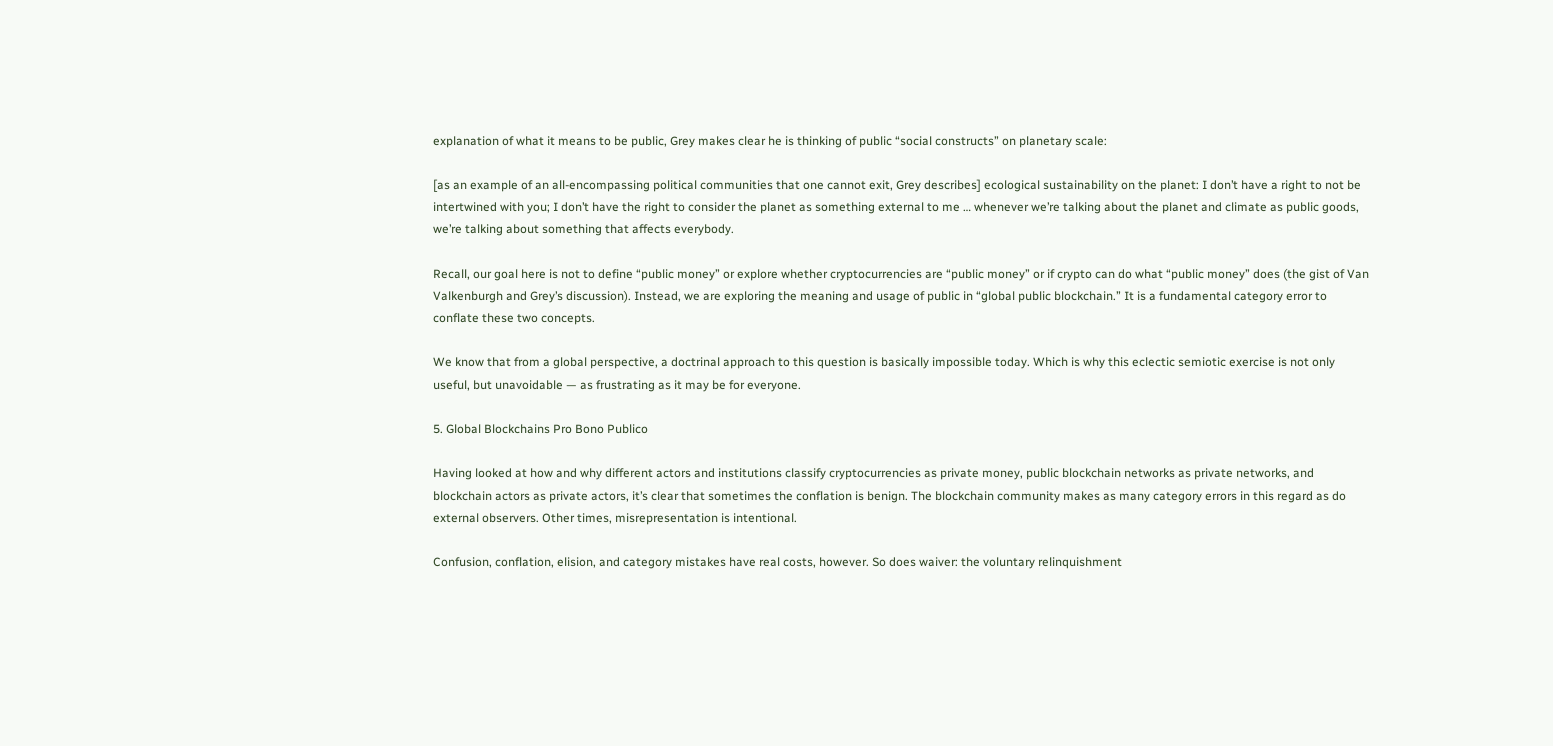explanation of what it means to be public, Grey makes clear he is thinking of public “social constructs” on planetary scale:

[as an example of an all-encompassing political communities that one cannot exit, Grey describes] ecological sustainability on the planet: I don’t have a right to not be intertwined with you; I don’t have the right to consider the planet as something external to me … whenever we’re talking about the planet and climate as public goods, we’re talking about something that affects everybody.

Recall, our goal here is not to define “public money” or explore whether cryptocurrencies are “public money” or if crypto can do what “public money” does (the gist of Van Valkenburgh and Grey’s discussion). Instead, we are exploring the meaning and usage of public in “global public blockchain.” It is a fundamental category error to conflate these two concepts.

We know that from a global perspective, a doctrinal approach to this question is basically impossible today. Which is why this eclectic semiotic exercise is not only useful, but unavoidable — as frustrating as it may be for everyone.

5. Global Blockchains Pro Bono Publico

Having looked at how and why different actors and institutions classify cryptocurrencies as private money, public blockchain networks as private networks, and blockchain actors as private actors, it’s clear that sometimes the conflation is benign. The blockchain community makes as many category errors in this regard as do external observers. Other times, misrepresentation is intentional.

Confusion, conflation, elision, and category mistakes have real costs, however. So does waiver: the voluntary relinquishment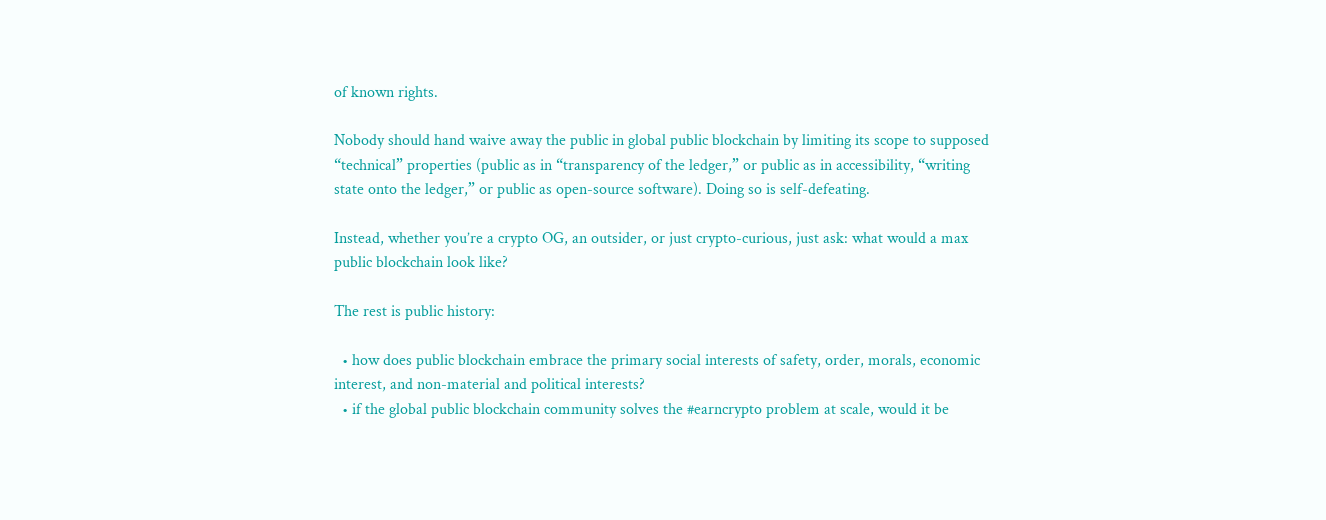of known rights.

Nobody should hand waive away the public in global public blockchain by limiting its scope to supposed “technical” properties (public as in “transparency of the ledger,” or public as in accessibility, “writing state onto the ledger,” or public as open-source software). Doing so is self-defeating.

Instead, whether you’re a crypto OG, an outsider, or just crypto-curious, just ask: what would a max public blockchain look like?

The rest is public history:

  • how does public blockchain embrace the primary social interests of safety, order, morals, economic interest, and non-material and political interests?
  • if the global public blockchain community solves the #earncrypto problem at scale, would it be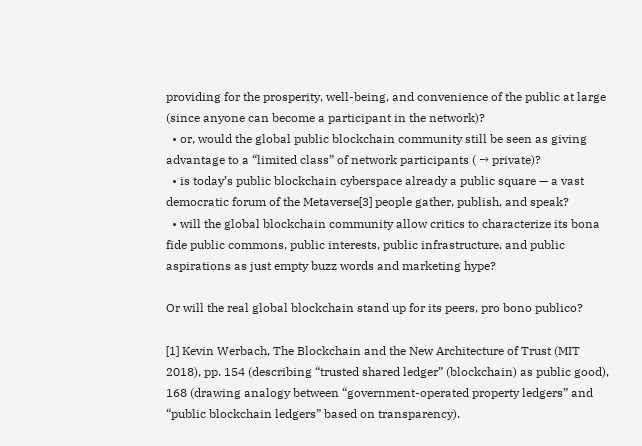providing for the prosperity, well-being, and convenience of the public at large (since anyone can become a participant in the network)?
  • or, would the global public blockchain community still be seen as giving advantage to a “limited class” of network participants ( → private)?
  • is today’s public blockchain cyberspace already a public square — a vast democratic forum of the Metaverse[3] people gather, publish, and speak?
  • will the global blockchain community allow critics to characterize its bona fide public commons, public interests, public infrastructure, and public aspirations as just empty buzz words and marketing hype?

Or will the real global blockchain stand up for its peers, pro bono publico?

[1] Kevin Werbach, The Blockchain and the New Architecture of Trust (MIT 2018), pp. 154 (describing “trusted shared ledger” (blockchain) as public good), 168 (drawing analogy between “government-operated property ledgers” and “public blockchain ledgers” based on transparency).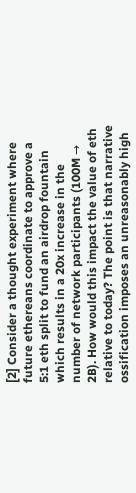[2] Consider a thought experiment where future ethereans coordinate to approve a 5:1 eth split to fund an airdrop fountain which results in a 20x increase in the number of network participants (100M → 2B). How would this impact the value of eth relative to today? The point is that narrative ossification imposes an unreasonably high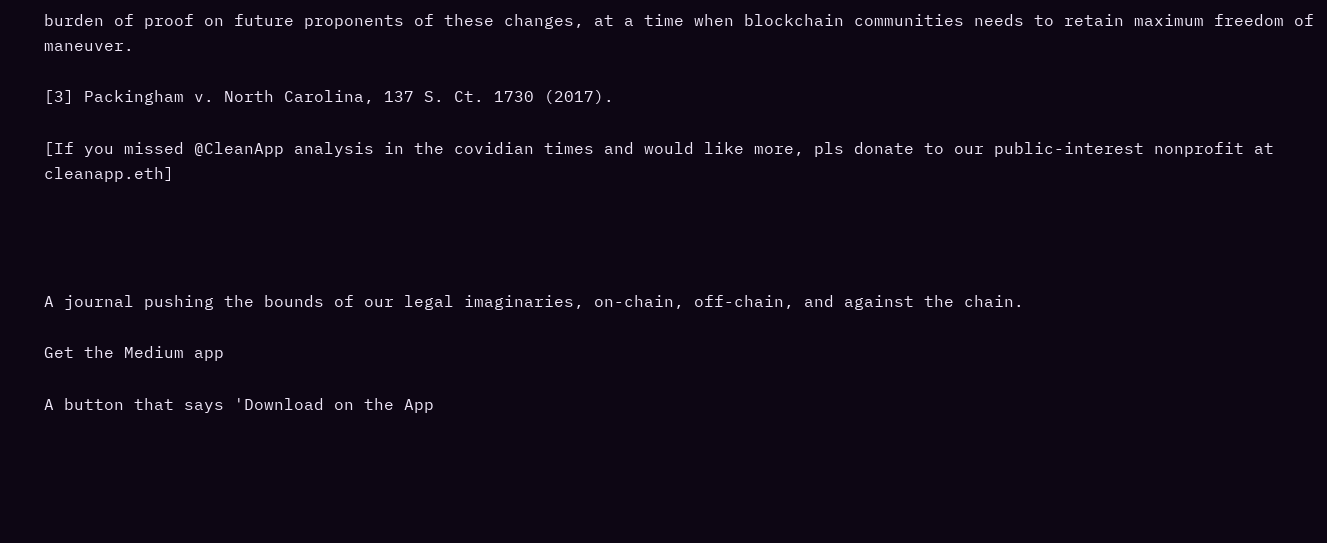burden of proof on future proponents of these changes, at a time when blockchain communities needs to retain maximum freedom of maneuver.

[3] Packingham v. North Carolina, 137 S. Ct. 1730 (2017).

[If you missed @CleanApp analysis in the covidian times and would like more, pls donate to our public-interest nonprofit at cleanapp.eth]




A journal pushing the bounds of our legal imaginaries, on-chain, off-chain, and against the chain.

Get the Medium app

A button that says 'Download on the App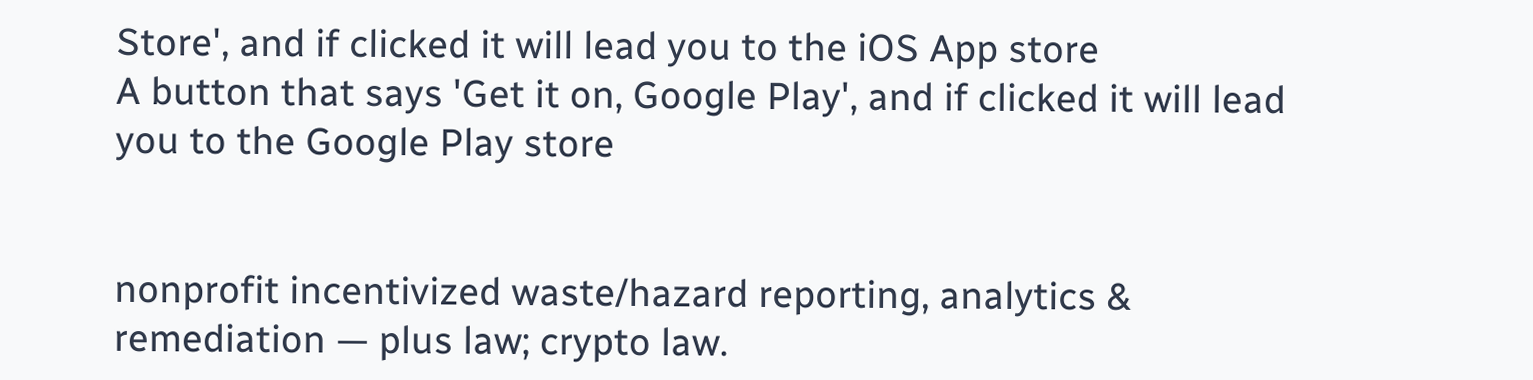Store', and if clicked it will lead you to the iOS App store
A button that says 'Get it on, Google Play', and if clicked it will lead you to the Google Play store


nonprofit incentivized waste/hazard reporting, analytics & remediation — plus law; crypto law.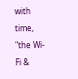with time, "the Wi-Fi &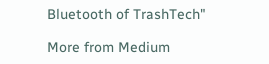Bluetooth of TrashTech"

More from Medium